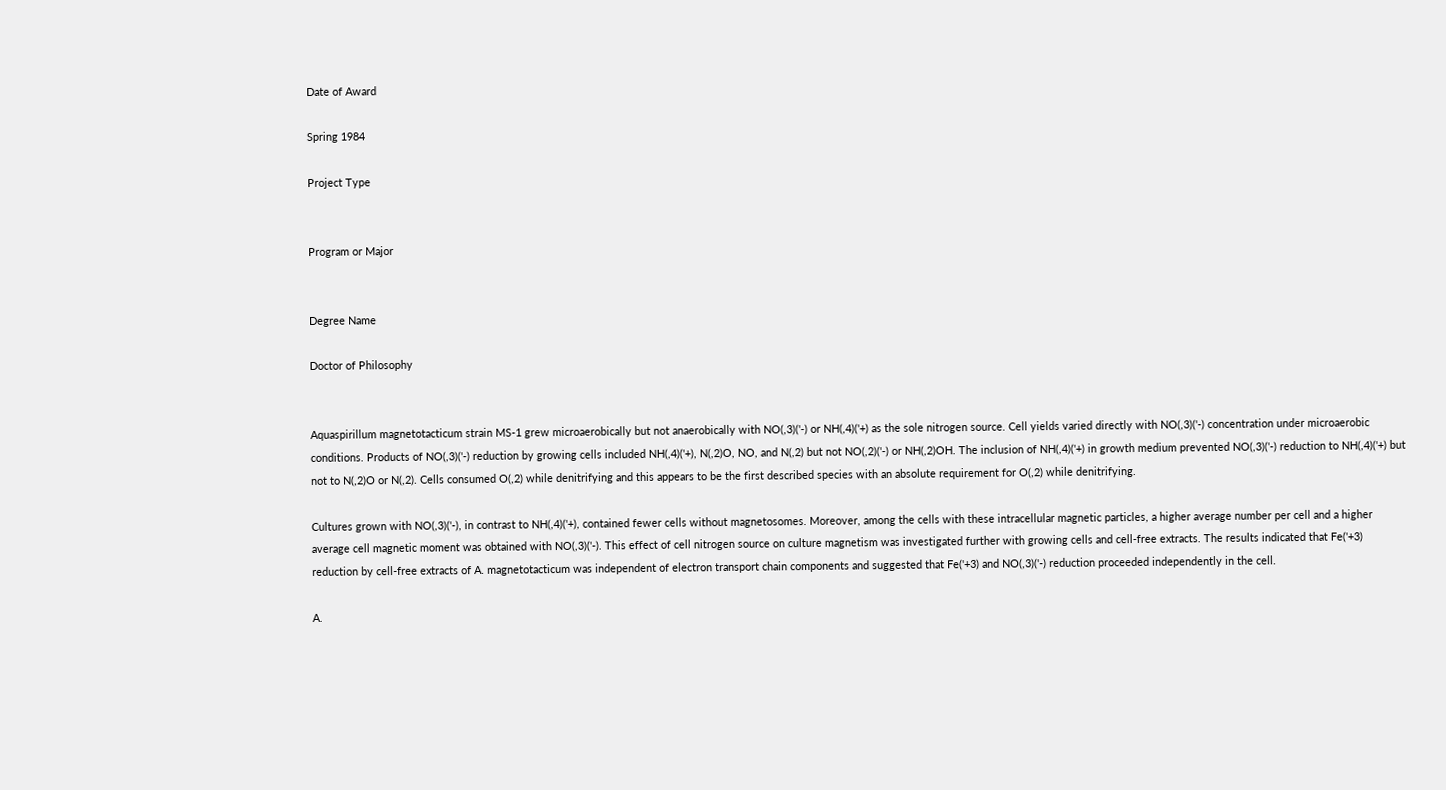Date of Award

Spring 1984

Project Type


Program or Major


Degree Name

Doctor of Philosophy


Aquaspirillum magnetotacticum strain MS-1 grew microaerobically but not anaerobically with NO(,3)('-) or NH(,4)('+) as the sole nitrogen source. Cell yields varied directly with NO(,3)('-) concentration under microaerobic conditions. Products of NO(,3)('-) reduction by growing cells included NH(,4)('+), N(,2)O, NO, and N(,2) but not NO(,2)('-) or NH(,2)OH. The inclusion of NH(,4)('+) in growth medium prevented NO(,3)('-) reduction to NH(,4)('+) but not to N(,2)O or N(,2). Cells consumed O(,2) while denitrifying and this appears to be the first described species with an absolute requirement for O(,2) while denitrifying.

Cultures grown with NO(,3)('-), in contrast to NH(,4)('+), contained fewer cells without magnetosomes. Moreover, among the cells with these intracellular magnetic particles, a higher average number per cell and a higher average cell magnetic moment was obtained with NO(,3)('-). This effect of cell nitrogen source on culture magnetism was investigated further with growing cells and cell-free extracts. The results indicated that Fe('+3) reduction by cell-free extracts of A. magnetotacticum was independent of electron transport chain components and suggested that Fe('+3) and NO(,3)('-) reduction proceeded independently in the cell.

A.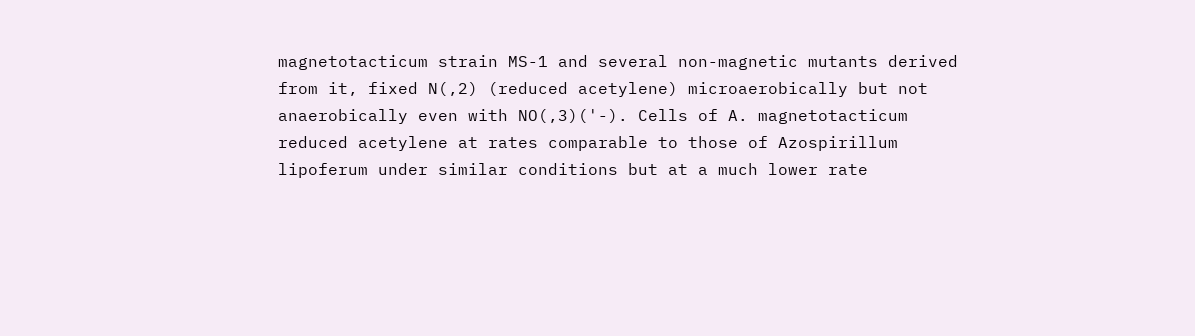magnetotacticum strain MS-1 and several non-magnetic mutants derived from it, fixed N(,2) (reduced acetylene) microaerobically but not anaerobically even with NO(,3)('-). Cells of A. magnetotacticum reduced acetylene at rates comparable to those of Azospirillum lipoferum under similar conditions but at a much lower rate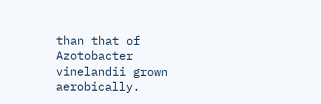than that of Azotobacter vinelandii grown aerobically.